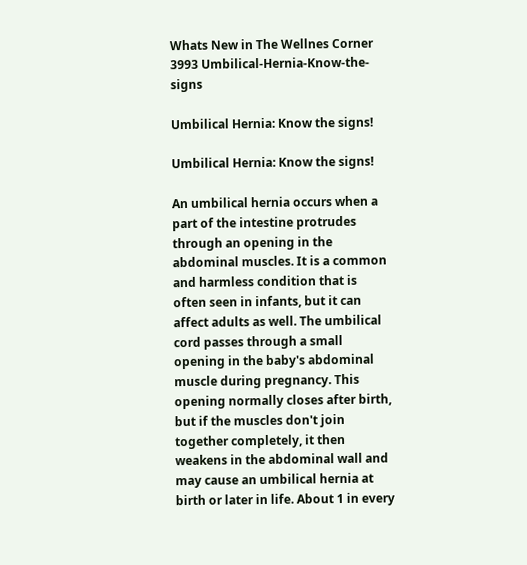Whats New in The Wellnes Corner
3993 Umbilical-Hernia-Know-the-signs

Umbilical Hernia: Know the signs!

Umbilical Hernia: Know the signs!

An umbilical hernia occurs when a part of the intestine protrudes through an opening in the abdominal muscles. It is a common and harmless condition that is often seen in infants, but it can affect adults as well. The umbilical cord passes through a small opening in the baby's abdominal muscle during pregnancy. This opening normally closes after birth, but if the muscles don't join together completely, it then weakens in the abdominal wall and may cause an umbilical hernia at birth or later in life. About 1 in every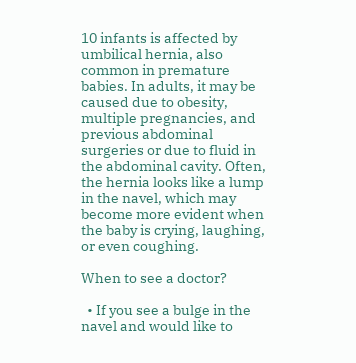10 infants is affected by umbilical hernia, also common in premature babies. In adults, it may be caused due to obesity, multiple pregnancies, and previous abdominal surgeries or due to fluid in the abdominal cavity. Often, the hernia looks like a lump in the navel, which may become more evident when the baby is crying, laughing, or even coughing.

When to see a doctor?

  • If you see a bulge in the navel and would like to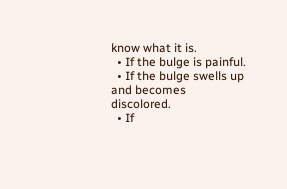know what it is.
  • If the bulge is painful.
  • If the bulge swells up and becomes discolored.
  • If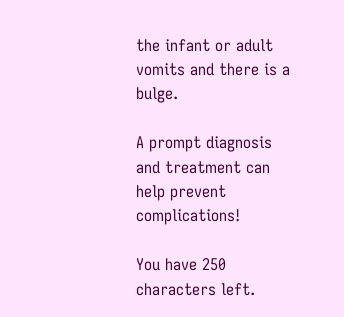the infant or adult vomits and there is a bulge.

A prompt diagnosis and treatment can help prevent complications!

You have 250 characters left.